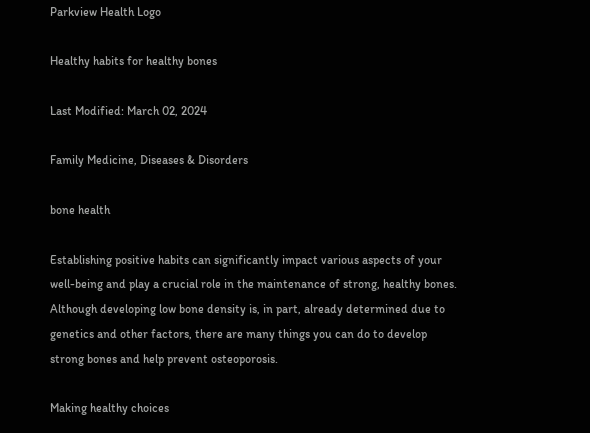Parkview Health Logo

Healthy habits for healthy bones

Last Modified: March 02, 2024

Family Medicine, Diseases & Disorders

bone health

Establishing positive habits can significantly impact various aspects of your well-being and play a crucial role in the maintenance of strong, healthy bones. Although developing low bone density is, in part, already determined due to genetics and other factors, there are many things you can do to develop strong bones and help prevent osteoporosis.

Making healthy choices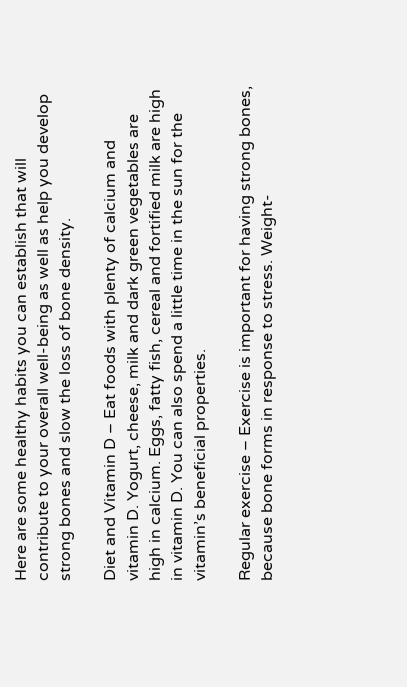Here are some healthy habits you can establish that will contribute to your overall well-being as well as help you develop strong bones and slow the loss of bone density.

Diet and Vitamin D – Eat foods with plenty of calcium and vitamin D. Yogurt, cheese, milk and dark green vegetables are high in calcium. Eggs, fatty fish, cereal and fortified milk are high in vitamin D. You can also spend a little time in the sun for the vitamin’s beneficial properties.

Regular exercise – Exercise is important for having strong bones, because bone forms in response to stress. Weight-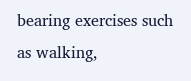bearing exercises such as walking,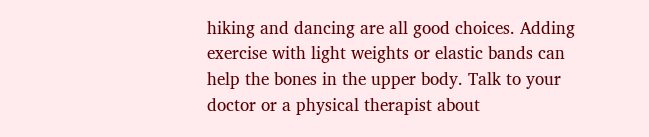hiking and dancing are all good choices. Adding exercise with light weights or elastic bands can help the bones in the upper body. Talk to your doctor or a physical therapist about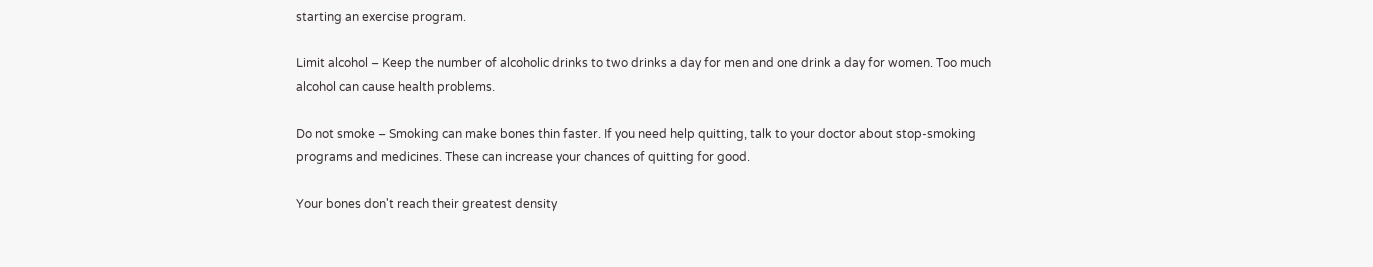starting an exercise program.

Limit alcohol – Keep the number of alcoholic drinks to two drinks a day for men and one drink a day for women. Too much alcohol can cause health problems.

Do not smoke – Smoking can make bones thin faster. If you need help quitting, talk to your doctor about stop-smoking programs and medicines. These can increase your chances of quitting for good.

Your bones don't reach their greatest density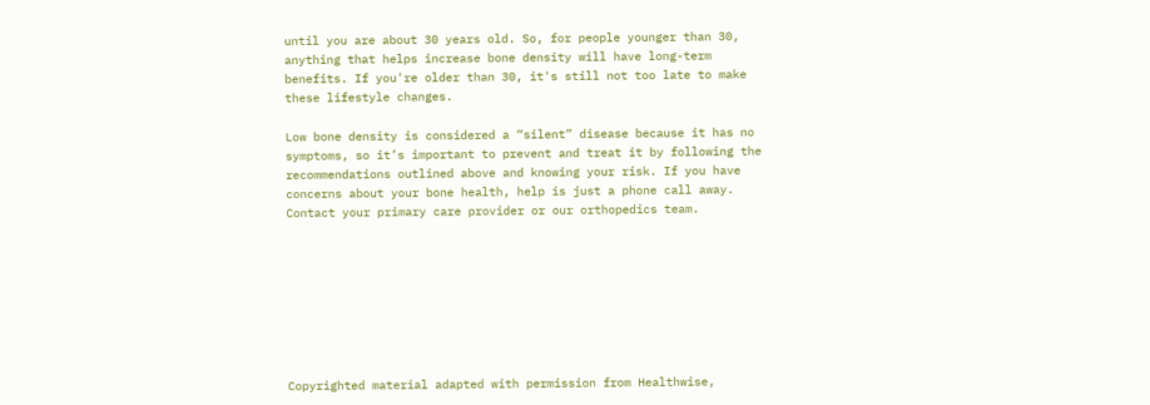until you are about 30 years old. So, for people younger than 30, anything that helps increase bone density will have long-term benefits. If you're older than 30, it's still not too late to make these lifestyle changes.

Low bone density is considered a “silent” disease because it has no symptoms, so it’s important to prevent and treat it by following the recommendations outlined above and knowing your risk. If you have concerns about your bone health, help is just a phone call away. Contact your primary care provider or our orthopedics team.








Copyrighted material adapted with permission from Healthwise,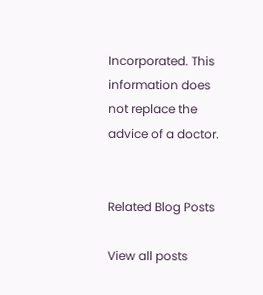Incorporated. This information does not replace the advice of a doctor.


Related Blog Posts

View all posts